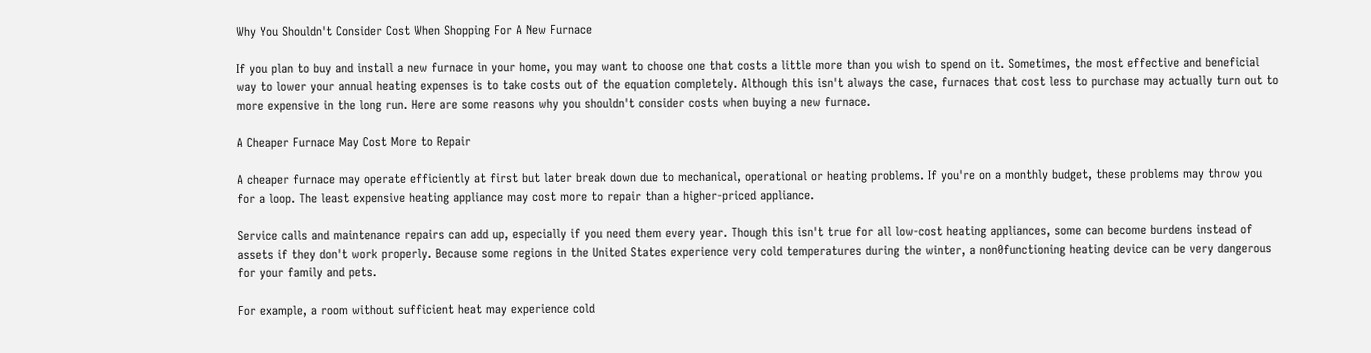Why You Shouldn't Consider Cost When Shopping For A New Furnace

If you plan to buy and install a new furnace in your home, you may want to choose one that costs a little more than you wish to spend on it. Sometimes, the most effective and beneficial way to lower your annual heating expenses is to take costs out of the equation completely. Although this isn't always the case, furnaces that cost less to purchase may actually turn out to more expensive in the long run. Here are some reasons why you shouldn't consider costs when buying a new furnace.

A Cheaper Furnace May Cost More to Repair

A cheaper furnace may operate efficiently at first but later break down due to mechanical, operational or heating problems. If you're on a monthly budget, these problems may throw you for a loop. The least expensive heating appliance may cost more to repair than a higher-priced appliance.

Service calls and maintenance repairs can add up, especially if you need them every year. Though this isn't true for all low-cost heating appliances, some can become burdens instead of assets if they don't work properly. Because some regions in the United States experience very cold temperatures during the winter, a non0functioning heating device can be very dangerous for your family and pets.

For example, a room without sufficient heat may experience cold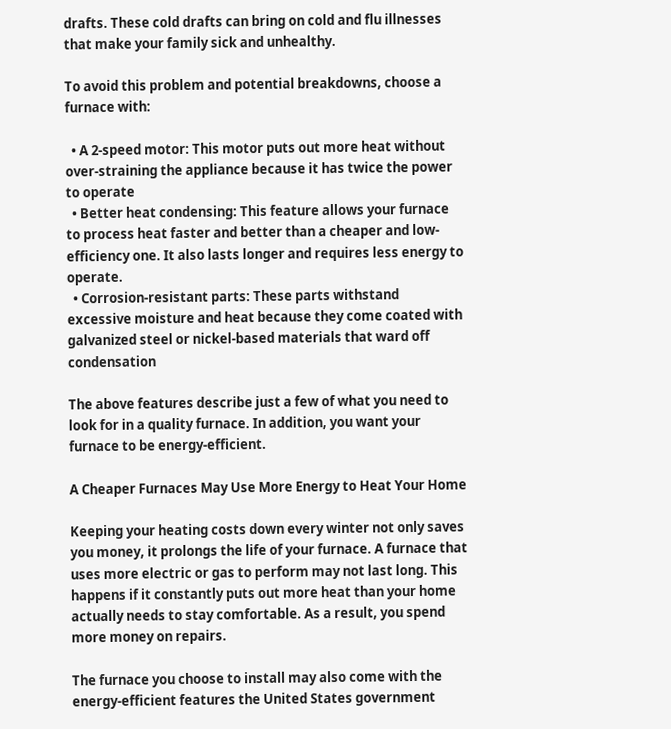drafts. These cold drafts can bring on cold and flu illnesses that make your family sick and unhealthy.

To avoid this problem and potential breakdowns, choose a furnace with:

  • A 2-speed motor: This motor puts out more heat without over-straining the appliance because it has twice the power to operate
  • Better heat condensing: This feature allows your furnace to process heat faster and better than a cheaper and low-efficiency one. It also lasts longer and requires less energy to operate.
  • Corrosion-resistant parts: These parts withstand excessive moisture and heat because they come coated with galvanized steel or nickel-based materials that ward off condensation

The above features describe just a few of what you need to look for in a quality furnace. In addition, you want your furnace to be energy-efficient.

A Cheaper Furnaces May Use More Energy to Heat Your Home

Keeping your heating costs down every winter not only saves you money, it prolongs the life of your furnace. A furnace that uses more electric or gas to perform may not last long. This happens if it constantly puts out more heat than your home actually needs to stay comfortable. As a result, you spend more money on repairs.

The furnace you choose to install may also come with the energy-efficient features the United States government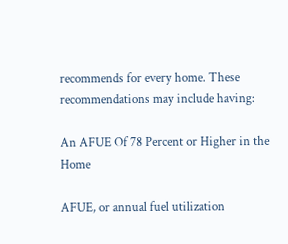recommends for every home. These recommendations may include having:

An AFUE Of 78 Percent or Higher in the Home

AFUE, or annual fuel utilization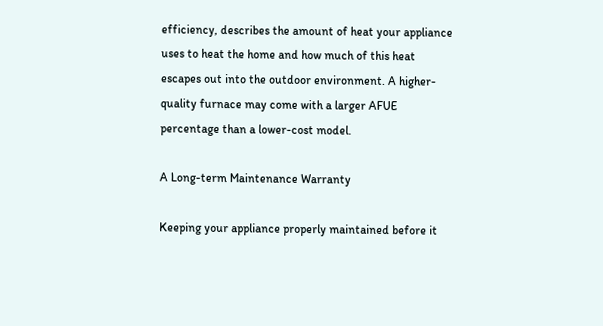efficiency, describes the amount of heat your appliance uses to heat the home and how much of this heat escapes out into the outdoor environment. A higher-quality furnace may come with a larger AFUE percentage than a lower-cost model.

A Long-term Maintenance Warranty

Keeping your appliance properly maintained before it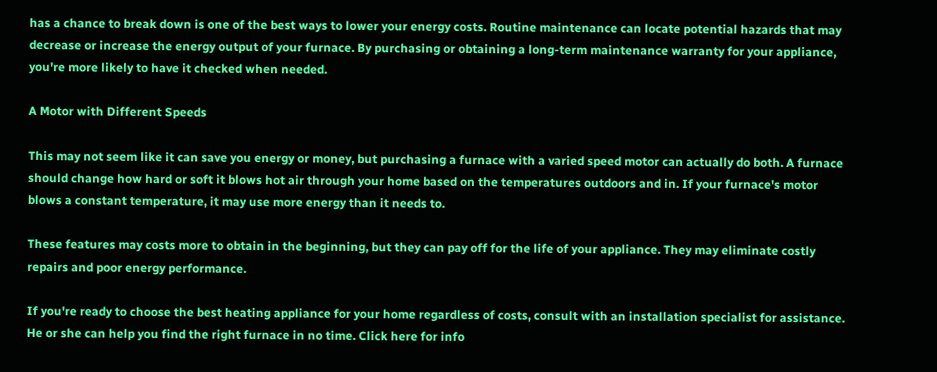has a chance to break down is one of the best ways to lower your energy costs. Routine maintenance can locate potential hazards that may decrease or increase the energy output of your furnace. By purchasing or obtaining a long-term maintenance warranty for your appliance, you're more likely to have it checked when needed.

A Motor with Different Speeds

This may not seem like it can save you energy or money, but purchasing a furnace with a varied speed motor can actually do both. A furnace should change how hard or soft it blows hot air through your home based on the temperatures outdoors and in. If your furnace's motor blows a constant temperature, it may use more energy than it needs to.

These features may costs more to obtain in the beginning, but they can pay off for the life of your appliance. They may eliminate costly repairs and poor energy performance.

If you're ready to choose the best heating appliance for your home regardless of costs, consult with an installation specialist for assistance. He or she can help you find the right furnace in no time. Click here for info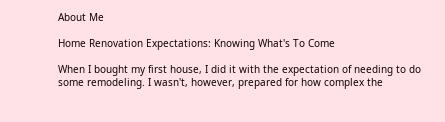About Me

Home Renovation Expectations: Knowing What's To Come

When I bought my first house, I did it with the expectation of needing to do some remodeling. I wasn't, however, prepared for how complex the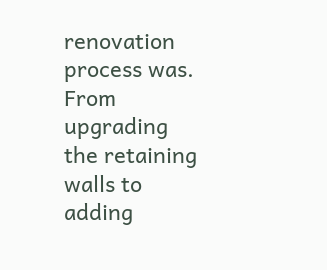renovation process was. From upgrading the retaining walls to adding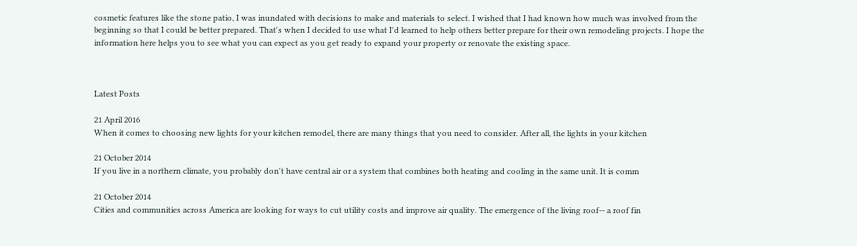cosmetic features like the stone patio, I was inundated with decisions to make and materials to select. I wished that I had known how much was involved from the beginning so that I could be better prepared. That's when I decided to use what I'd learned to help others better prepare for their own remodeling projects. I hope the information here helps you to see what you can expect as you get ready to expand your property or renovate the existing space.



Latest Posts

21 April 2016
When it comes to choosing new lights for your kitchen remodel, there are many things that you need to consider. After all, the lights in your kitchen

21 October 2014
If you live in a northern climate, you probably don't have central air or a system that combines both heating and cooling in the same unit. It is comm

21 October 2014
Cities and communities across America are looking for ways to cut utility costs and improve air quality. The emergence of the living roof-- a roof fin